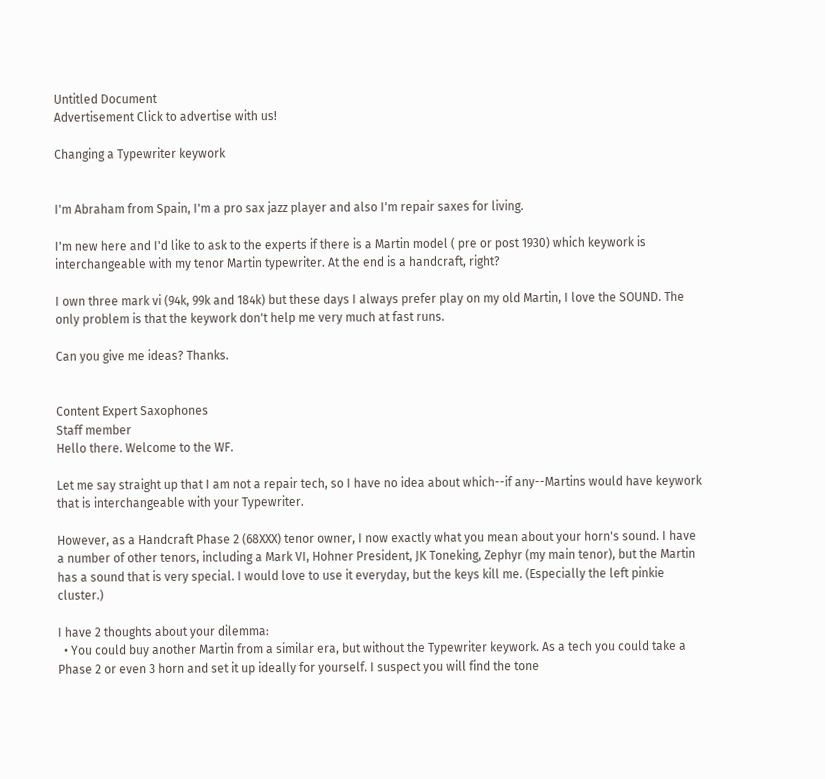Untitled Document
Advertisement Click to advertise with us!

Changing a Typewriter keywork


I'm Abraham from Spain, I'm a pro sax jazz player and also I'm repair saxes for living.

I'm new here and I'd like to ask to the experts if there is a Martin model ( pre or post 1930) which keywork is interchangeable with my tenor Martin typewriter. At the end is a handcraft, right?

I own three mark vi (94k, 99k and 184k) but these days I always prefer play on my old Martin, I love the SOUND. The only problem is that the keywork don't help me very much at fast runs.

Can you give me ideas? Thanks.


Content Expert Saxophones
Staff member
Hello there. Welcome to the WF.

Let me say straight up that I am not a repair tech, so I have no idea about which--if any--Martins would have keywork that is interchangeable with your Typewriter.

However, as a Handcraft Phase 2 (68XXX) tenor owner, I now exactly what you mean about your horn's sound. I have a number of other tenors, including a Mark VI, Hohner President, JK Toneking, Zephyr (my main tenor), but the Martin has a sound that is very special. I would love to use it everyday, but the keys kill me. (Especially the left pinkie cluster.)

I have 2 thoughts about your dilemma:
  • You could buy another Martin from a similar era, but without the Typewriter keywork. As a tech you could take a Phase 2 or even 3 horn and set it up ideally for yourself. I suspect you will find the tone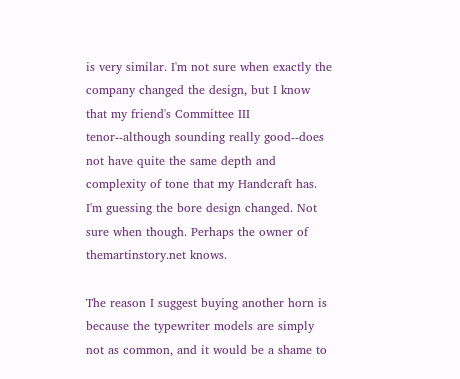is very similar. I'm not sure when exactly the company changed the design, but I know that my friend's Committee III tenor--although sounding really good--does not have quite the same depth and complexity of tone that my Handcraft has. I'm guessing the bore design changed. Not sure when though. Perhaps the owner of themartinstory.net knows.

The reason I suggest buying another horn is because the typewriter models are simply not as common, and it would be a shame to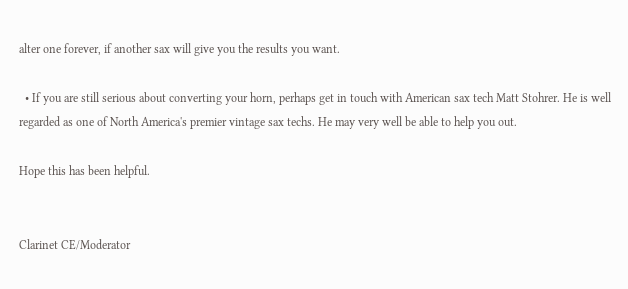alter one forever, if another sax will give you the results you want.

  • If you are still serious about converting your horn, perhaps get in touch with American sax tech Matt Stohrer. He is well regarded as one of North America's premier vintage sax techs. He may very well be able to help you out.

Hope this has been helpful.


Clarinet CE/Moderator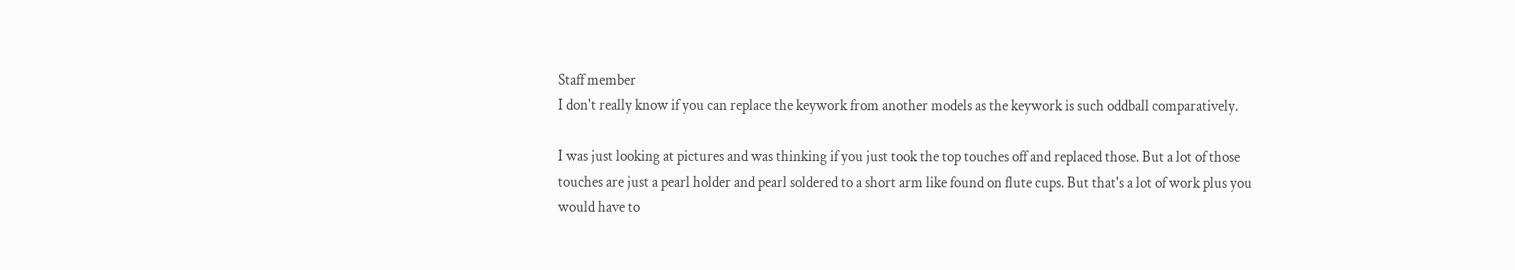Staff member
I don't really know if you can replace the keywork from another models as the keywork is such oddball comparatively.

I was just looking at pictures and was thinking if you just took the top touches off and replaced those. But a lot of those touches are just a pearl holder and pearl soldered to a short arm like found on flute cups. But that's a lot of work plus you would have to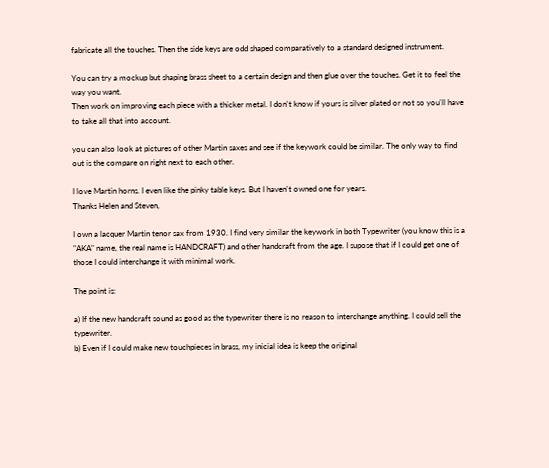fabricate all the touches. Then the side keys are odd shaped comparatively to a standard designed instrument.

You can try a mockup but shaping brass sheet to a certain design and then glue over the touches. Get it to feel the way you want.
Then work on improving each piece with a thicker metal. I don't know if yours is silver plated or not so you'll have to take all that into account.

you can also look at pictures of other Martin saxes and see if the keywork could be similar. The only way to find out is the compare on right next to each other.

I love Martin horns. I even like the pinky table keys. But I haven't owned one for years.
Thanks Helen and Steven,

I own a lacquer Martin tenor sax from 1930. I find very similar the keywork in both Typewriter (you know this is a "AKA" name, the real name is HANDCRAFT) and other handcraft from the age. I supose that if I could get one of those I could interchange it with minimal work.

The point is:

a) If the new handcraft sound as good as the typewriter there is no reason to interchange anything. I could sell the typewriter.
b) Even if I could make new touchpieces in brass, my inicial idea is keep the original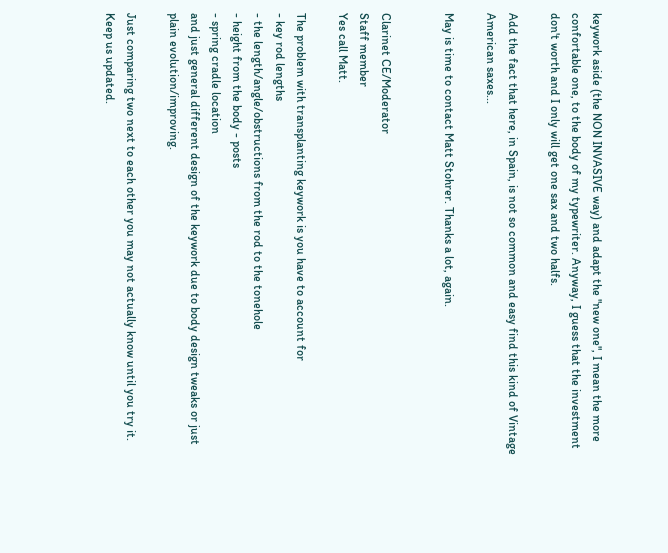keywork aside (the NON INVASIVE way) and adapt the "new one", I mean the more confortable one, to the body of my typewriter. Anyway, I guess that the investment don't worth and I only will get one sax and two halfs.

Add the fact that here, in Spain, is not so common and easy find this kind of Vintage American saxes...

May is time to contact Matt Stohrer. Thanks a lot, again.


Clarinet CE/Moderator
Staff member
Yes call Matt.

The problem with transplanting keywork is you have to account for
- key rod lengths
- the length/angle/obstructions from the rod to the tonehole
- height from the body - posts
- spring cradle location
and just general different design of the keywork due to body design tweaks or just plain evolution/improving.

Just comparing two next to each other you may not actually know until you try it.
Keep us updated.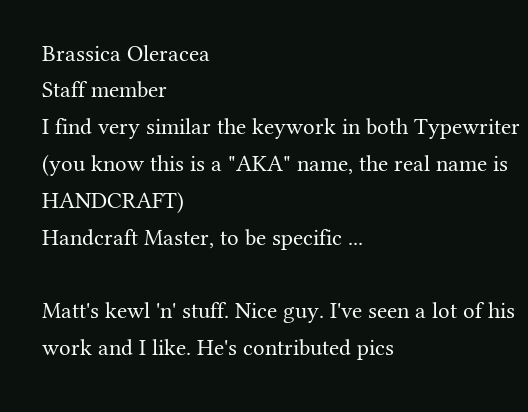Brassica Oleracea
Staff member
I find very similar the keywork in both Typewriter (you know this is a "AKA" name, the real name is HANDCRAFT)
Handcraft Master, to be specific ...

Matt's kewl 'n' stuff. Nice guy. I've seen a lot of his work and I like. He's contributed pics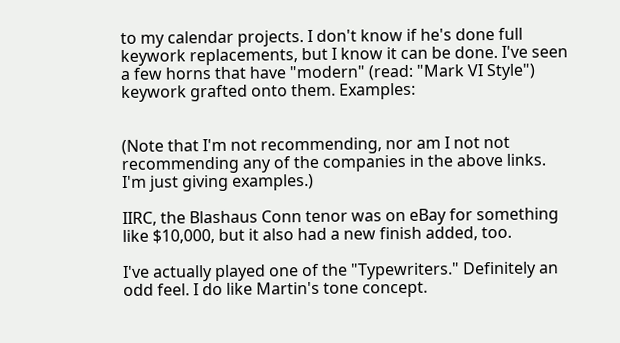to my calendar projects. I don't know if he's done full keywork replacements, but I know it can be done. I've seen a few horns that have "modern" (read: "Mark VI Style") keywork grafted onto them. Examples:


(Note that I'm not recommending, nor am I not not recommending any of the companies in the above links. I'm just giving examples.)

IIRC, the Blashaus Conn tenor was on eBay for something like $10,000, but it also had a new finish added, too.

I've actually played one of the "Typewriters." Definitely an odd feel. I do like Martin's tone concept.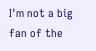I'm not a big fan of the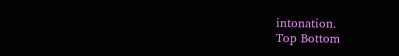intonation.
Top Bottom